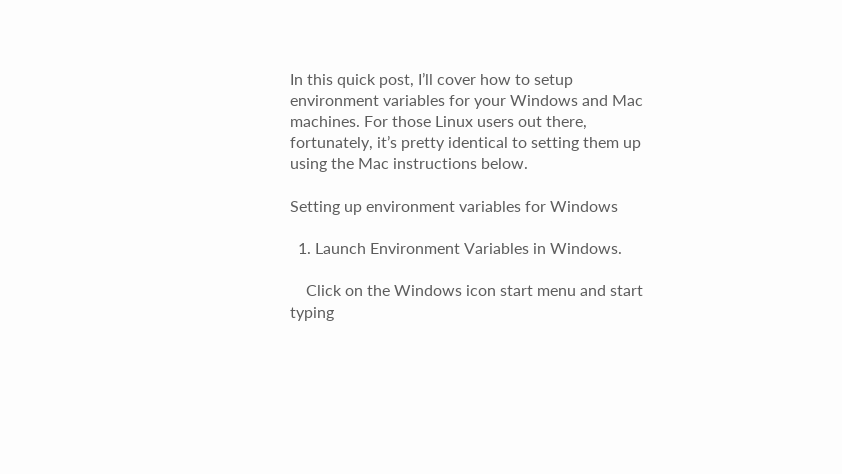In this quick post, I’ll cover how to setup environment variables for your Windows and Mac machines. For those Linux users out there, fortunately, it’s pretty identical to setting them up using the Mac instructions below.

Setting up environment variables for Windows

  1. Launch Environment Variables in Windows.

    Click on the Windows icon start menu and start typing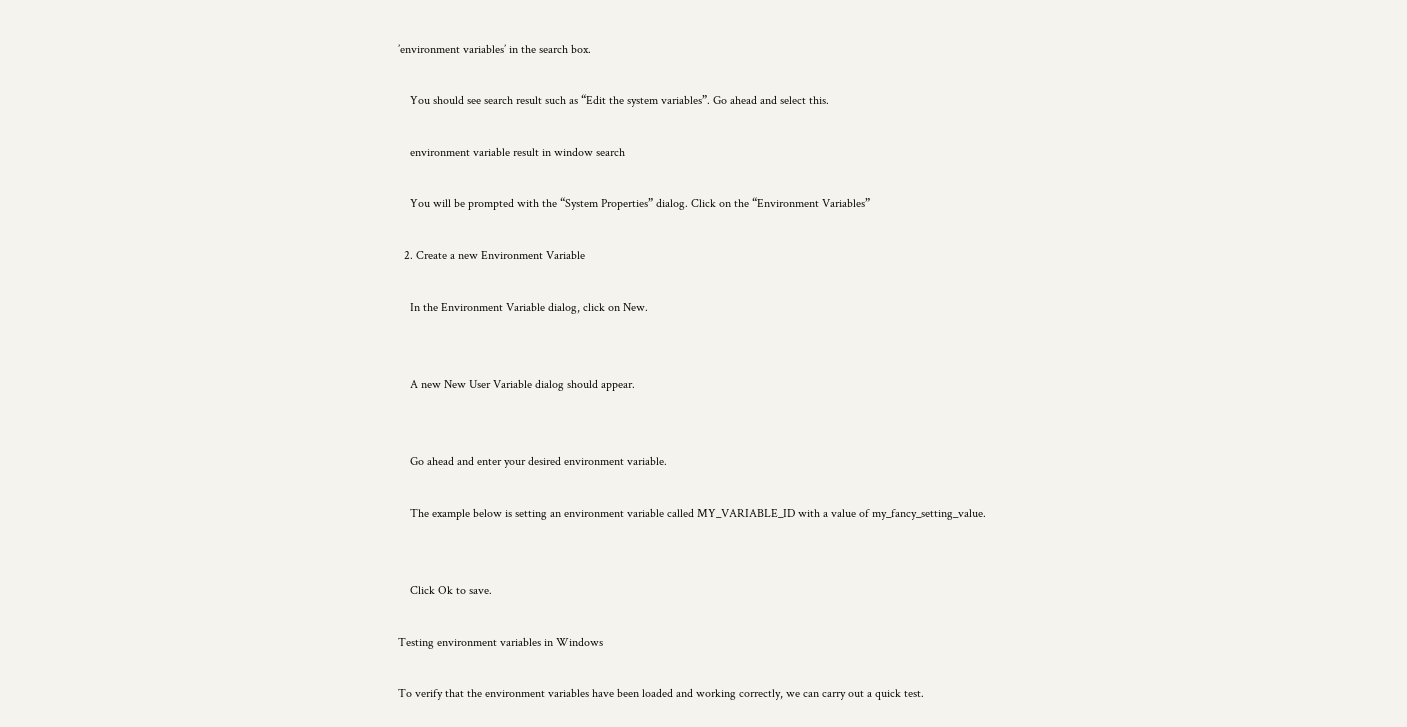’environment variables’ in the search box.

    You should see search result such as “Edit the system variables”. Go ahead and select this.

    environment variable result in window search

    You will be prompted with the “System Properties” dialog. Click on the “Environment Variables”

  2. Create a new Environment Variable

    In the Environment Variable dialog, click on New.


    A new New User Variable dialog should appear.


    Go ahead and enter your desired environment variable.

    The example below is setting an environment variable called MY_VARIABLE_ID with a value of my_fancy_setting_value.


    Click Ok to save.

Testing environment variables in Windows

To verify that the environment variables have been loaded and working correctly, we can carry out a quick test.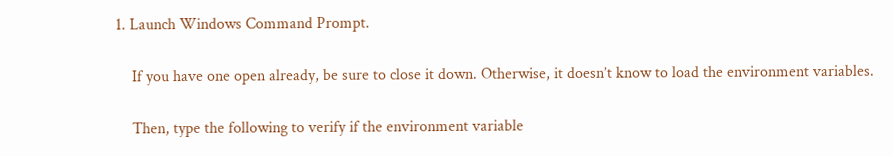1. Launch Windows Command Prompt.

    If you have one open already, be sure to close it down. Otherwise, it doesn’t know to load the environment variables.

    Then, type the following to verify if the environment variable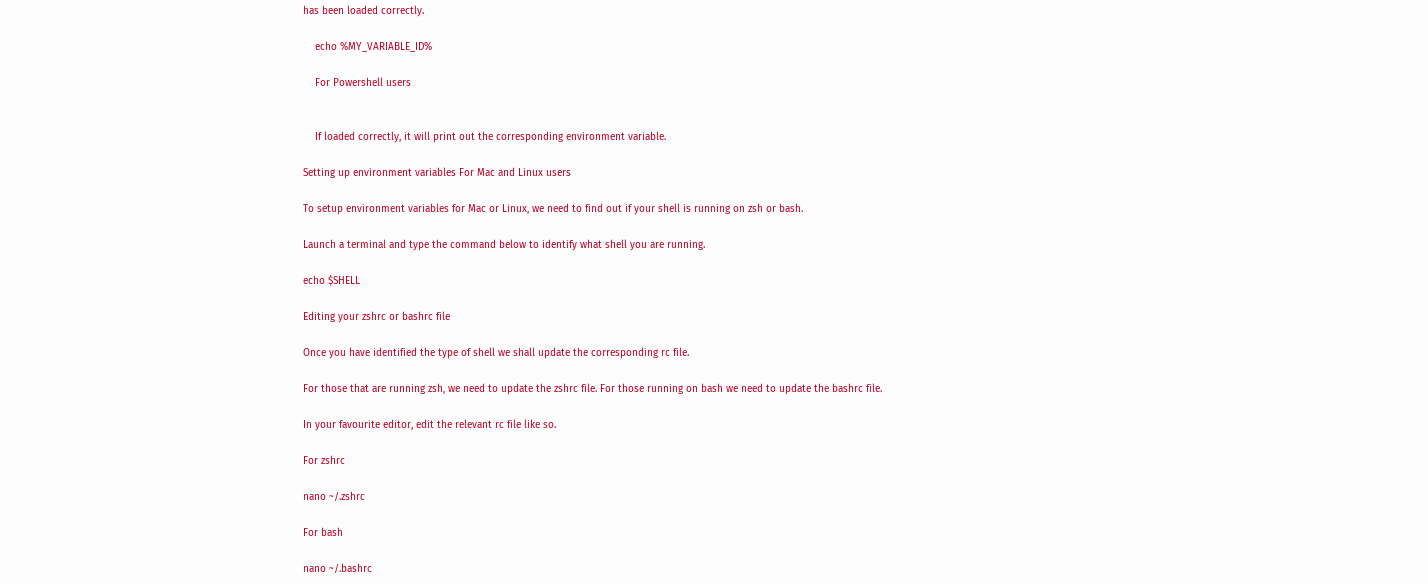has been loaded correctly.

    echo %MY_VARIABLE_ID%

    For Powershell users


    If loaded correctly, it will print out the corresponding environment variable.

Setting up environment variables For Mac and Linux users

To setup environment variables for Mac or Linux, we need to find out if your shell is running on zsh or bash.

Launch a terminal and type the command below to identify what shell you are running.

echo $SHELL

Editing your zshrc or bashrc file

Once you have identified the type of shell we shall update the corresponding rc file.

For those that are running zsh, we need to update the zshrc file. For those running on bash we need to update the bashrc file.

In your favourite editor, edit the relevant rc file like so.

For zshrc

nano ~/.zshrc

For bash

nano ~/.bashrc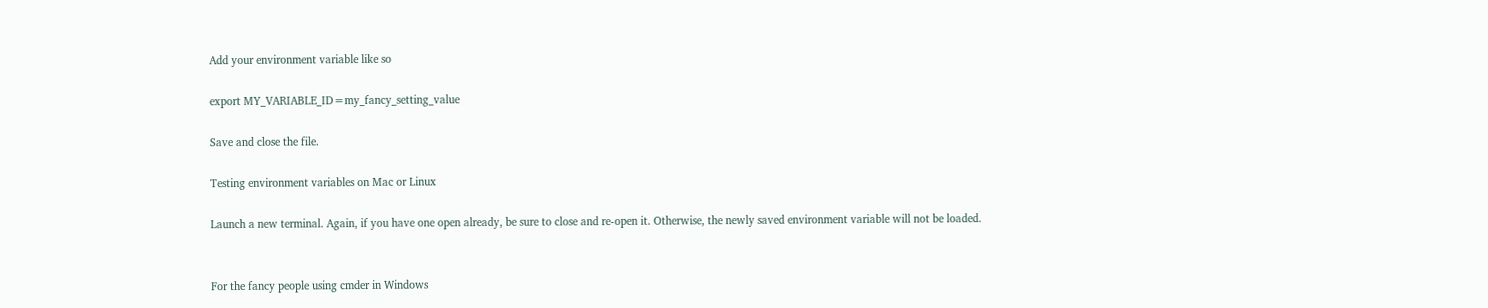Add your environment variable like so

export MY_VARIABLE_ID=my_fancy_setting_value

Save and close the file.

Testing environment variables on Mac or Linux

Launch a new terminal. Again, if you have one open already, be sure to close and re-open it. Otherwise, the newly saved environment variable will not be loaded.


For the fancy people using cmder in Windows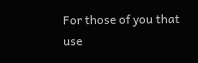For those of you that use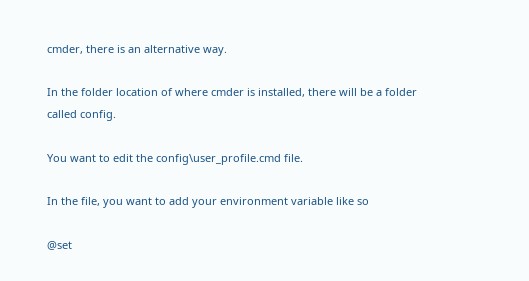cmder, there is an alternative way.

In the folder location of where cmder is installed, there will be a folder called config.

You want to edit the config\user_profile.cmd file.

In the file, you want to add your environment variable like so

@set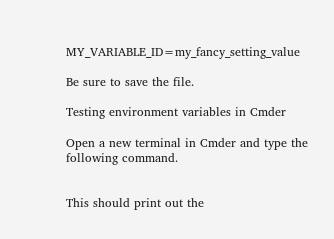MY_VARIABLE_ID=my_fancy_setting_value

Be sure to save the file.

Testing environment variables in Cmder

Open a new terminal in Cmder and type the following command.


This should print out the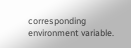corresponding environment variable.